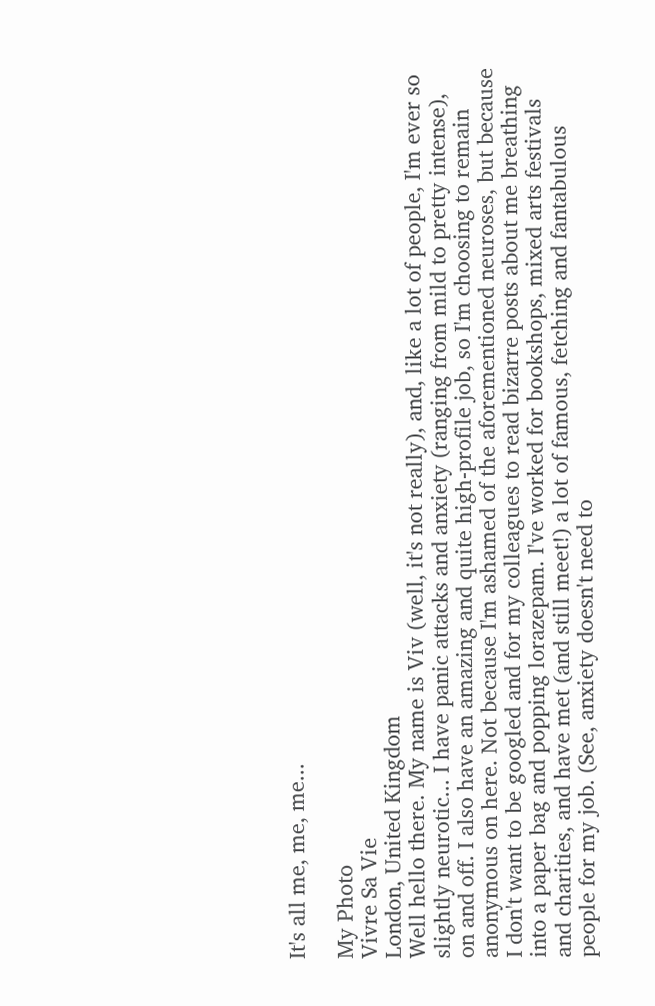It's all me, me, me...

My Photo
Vivre Sa Vie
London, United Kingdom
Well hello there. My name is Viv (well, it's not really), and, like a lot of people, I'm ever so slightly neurotic... I have panic attacks and anxiety (ranging from mild to pretty intense), on and off. I also have an amazing and quite high-profile job, so I'm choosing to remain anonymous on here. Not because I'm ashamed of the aforementioned neuroses, but because I don't want to be googled and for my colleagues to read bizarre posts about me breathing into a paper bag and popping lorazepam. I've worked for bookshops, mixed arts festivals and charities, and have met (and still meet!) a lot of famous, fetching and fantabulous people for my job. (See, anxiety doesn't need to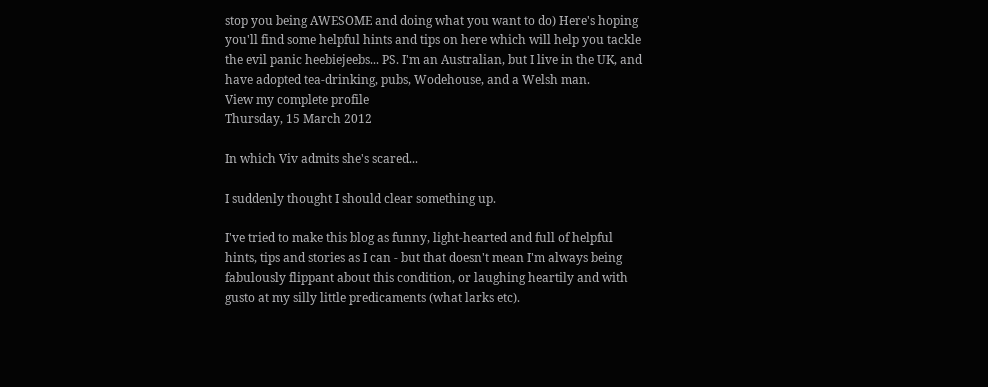stop you being AWESOME and doing what you want to do) Here's hoping you'll find some helpful hints and tips on here which will help you tackle the evil panic heebiejeebs... PS. I'm an Australian, but I live in the UK, and have adopted tea-drinking, pubs, Wodehouse, and a Welsh man.
View my complete profile
Thursday, 15 March 2012

In which Viv admits she's scared...

I suddenly thought I should clear something up.

I've tried to make this blog as funny, light-hearted and full of helpful hints, tips and stories as I can - but that doesn't mean I'm always being fabulously flippant about this condition, or laughing heartily and with gusto at my silly little predicaments (what larks etc).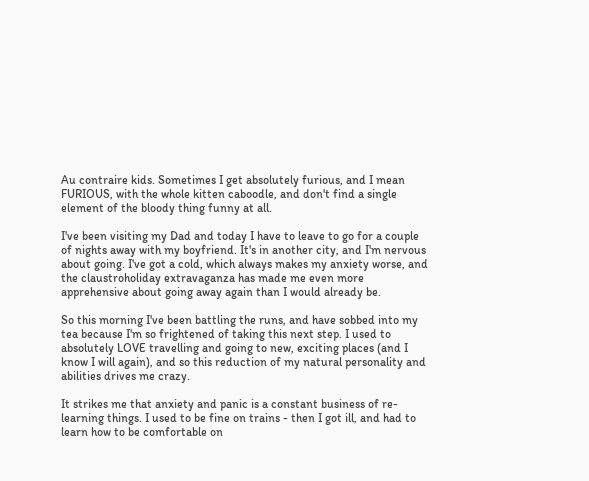Au contraire kids. Sometimes I get absolutely furious, and I mean FURIOUS, with the whole kitten caboodle, and don't find a single element of the bloody thing funny at all.

I've been visiting my Dad and today I have to leave to go for a couple of nights away with my boyfriend. It's in another city, and I'm nervous about going. I've got a cold, which always makes my anxiety worse, and the claustroholiday extravaganza has made me even more apprehensive about going away again than I would already be.

So this morning I've been battling the runs, and have sobbed into my tea because I'm so frightened of taking this next step. I used to absolutely LOVE travelling and going to new, exciting places (and I know I will again), and so this reduction of my natural personality and abilities drives me crazy.

It strikes me that anxiety and panic is a constant business of re-learning things. I used to be fine on trains - then I got ill, and had to learn how to be comfortable on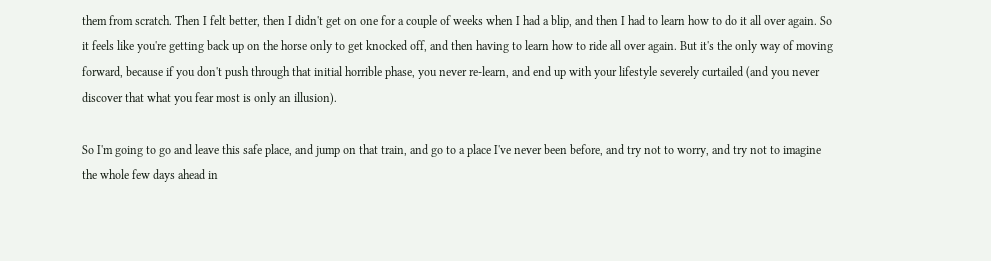them from scratch. Then I felt better, then I didn't get on one for a couple of weeks when I had a blip, and then I had to learn how to do it all over again. So it feels like you're getting back up on the horse only to get knocked off, and then having to learn how to ride all over again. But it's the only way of moving forward, because if you don't push through that initial horrible phase, you never re-learn, and end up with your lifestyle severely curtailed (and you never discover that what you fear most is only an illusion).

So I'm going to go and leave this safe place, and jump on that train, and go to a place I've never been before, and try not to worry, and try not to imagine the whole few days ahead in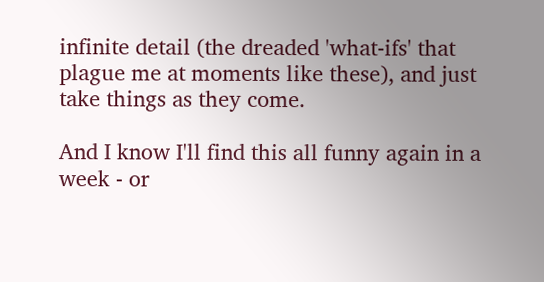infinite detail (the dreaded 'what-ifs' that plague me at moments like these), and just take things as they come.

And I know I'll find this all funny again in a week - or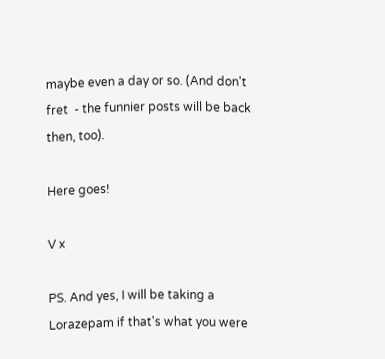maybe even a day or so. (And don't fret  - the funnier posts will be back then, too).

Here goes!

V x

PS. And yes, I will be taking a Lorazepam if that's what you were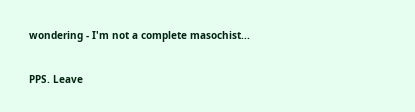wondering - I'm not a complete masochist...

PPS. Leave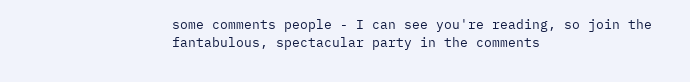some comments people - I can see you're reading, so join the fantabulous, spectacular party in the comments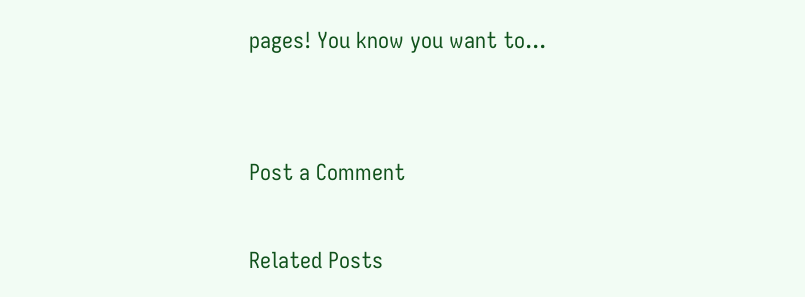pages! You know you want to...


Post a Comment

Related Posts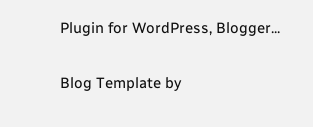Plugin for WordPress, Blogger...

Blog Template by